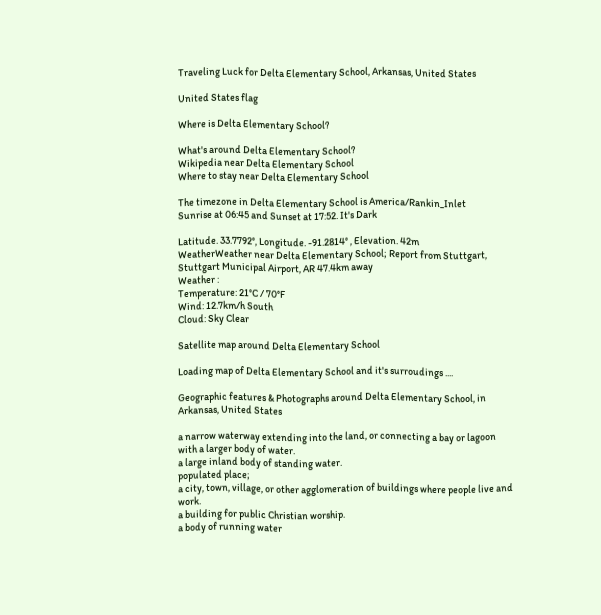Traveling Luck for Delta Elementary School, Arkansas, United States

United States flag

Where is Delta Elementary School?

What's around Delta Elementary School?
Wikipedia near Delta Elementary School
Where to stay near Delta Elementary School

The timezone in Delta Elementary School is America/Rankin_Inlet
Sunrise at 06:45 and Sunset at 17:52. It's Dark

Latitude. 33.7792°, Longitude. -91.2814° , Elevation. 42m
WeatherWeather near Delta Elementary School; Report from Stuttgart, Stuttgart Municipal Airport, AR 47.4km away
Weather :
Temperature: 21°C / 70°F
Wind: 12.7km/h South
Cloud: Sky Clear

Satellite map around Delta Elementary School

Loading map of Delta Elementary School and it's surroudings ....

Geographic features & Photographs around Delta Elementary School, in Arkansas, United States

a narrow waterway extending into the land, or connecting a bay or lagoon with a larger body of water.
a large inland body of standing water.
populated place;
a city, town, village, or other agglomeration of buildings where people live and work.
a building for public Christian worship.
a body of running water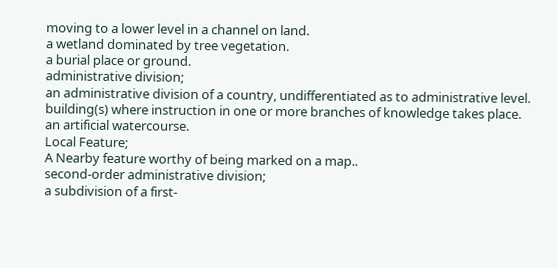moving to a lower level in a channel on land.
a wetland dominated by tree vegetation.
a burial place or ground.
administrative division;
an administrative division of a country, undifferentiated as to administrative level.
building(s) where instruction in one or more branches of knowledge takes place.
an artificial watercourse.
Local Feature;
A Nearby feature worthy of being marked on a map..
second-order administrative division;
a subdivision of a first-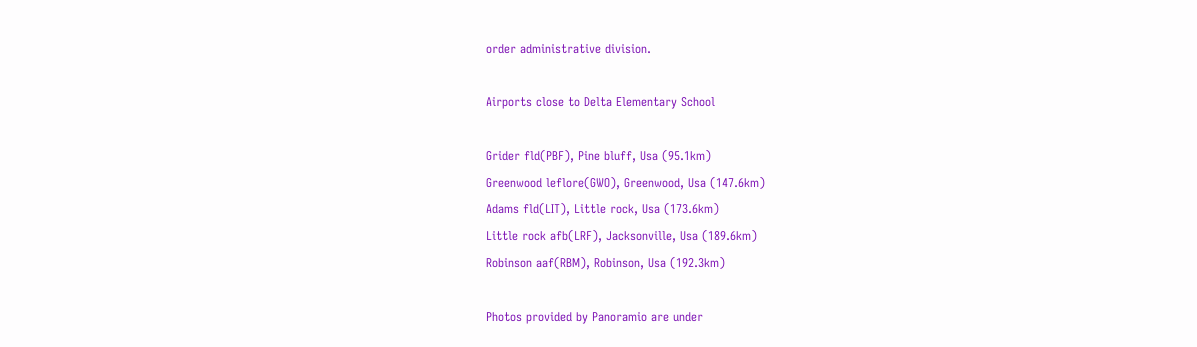order administrative division.

Airports close to Delta Elementary School

Grider fld(PBF), Pine bluff, Usa (95.1km)
Greenwood leflore(GWO), Greenwood, Usa (147.6km)
Adams fld(LIT), Little rock, Usa (173.6km)
Little rock afb(LRF), Jacksonville, Usa (189.6km)
Robinson aaf(RBM), Robinson, Usa (192.3km)

Photos provided by Panoramio are under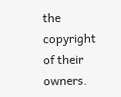the copyright of their owners.